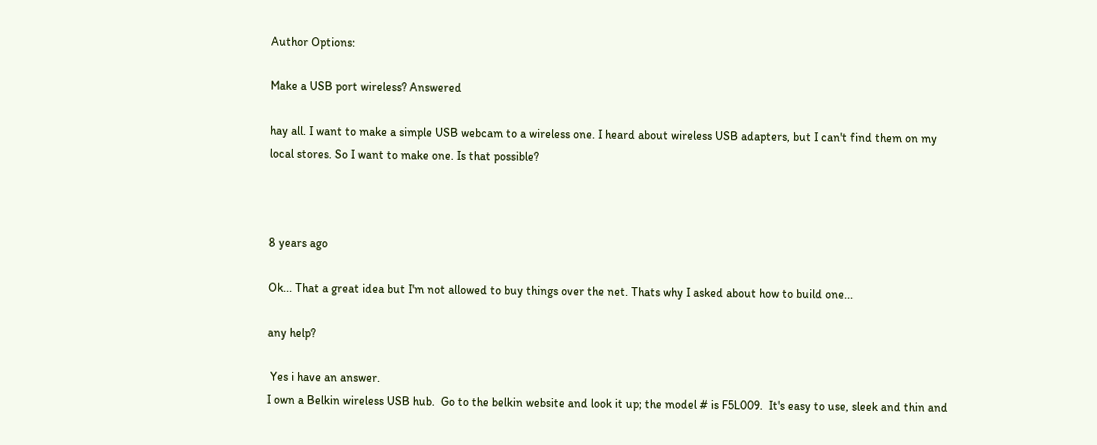Author Options:

Make a USB port wireless? Answered

hay all. I want to make a simple USB webcam to a wireless one. I heard about wireless USB adapters, but I can't find them on my local stores. So I want to make one. Is that possible?



8 years ago

Ok... That a great idea but I'm not allowed to buy things over the net. Thats why I asked about how to build one...

any help?

 Yes i have an answer.
I own a Belkin wireless USB hub.  Go to the belkin website and look it up; the model # is F5L009.  It's easy to use, sleek and thin and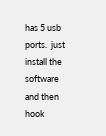has 5 usb ports.  just install the software and then hook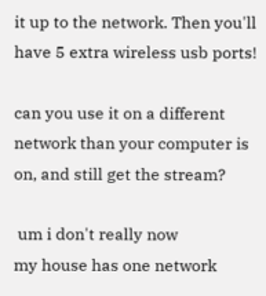it up to the network. Then you'll have 5 extra wireless usb ports!

can you use it on a different network than your computer is on, and still get the stream?

 um i don't really now
my house has one network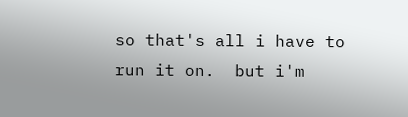so that's all i have to run it on.  but i'm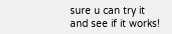sure u can try it and see if it works!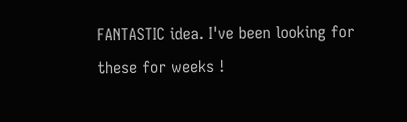FANTASTIC idea. I've been looking for these for weeks !